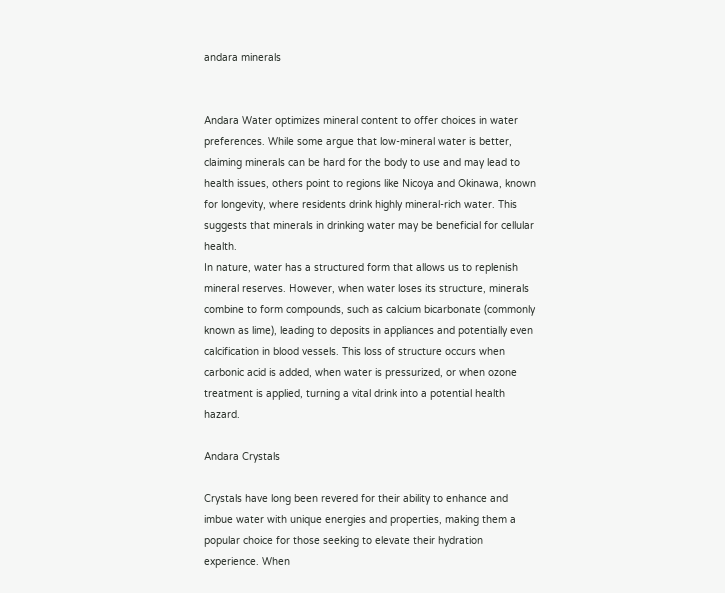andara minerals


Andara Water optimizes mineral content to offer choices in water preferences. While some argue that low-mineral water is better, claiming minerals can be hard for the body to use and may lead to health issues, others point to regions like Nicoya and Okinawa, known for longevity, where residents drink highly mineral-rich water. This suggests that minerals in drinking water may be beneficial for cellular health.
In nature, water has a structured form that allows us to replenish mineral reserves. However, when water loses its structure, minerals combine to form compounds, such as calcium bicarbonate (commonly known as lime), leading to deposits in appliances and potentially even calcification in blood vessels. This loss of structure occurs when carbonic acid is added, when water is pressurized, or when ozone treatment is applied, turning a vital drink into a potential health hazard.

Andara Crystals

Crystals have long been revered for their ability to enhance and imbue water with unique energies and properties, making them a popular choice for those seeking to elevate their hydration experience. When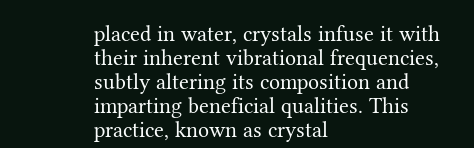placed in water, crystals infuse it with their inherent vibrational frequencies, subtly altering its composition and imparting beneficial qualities. This practice, known as crystal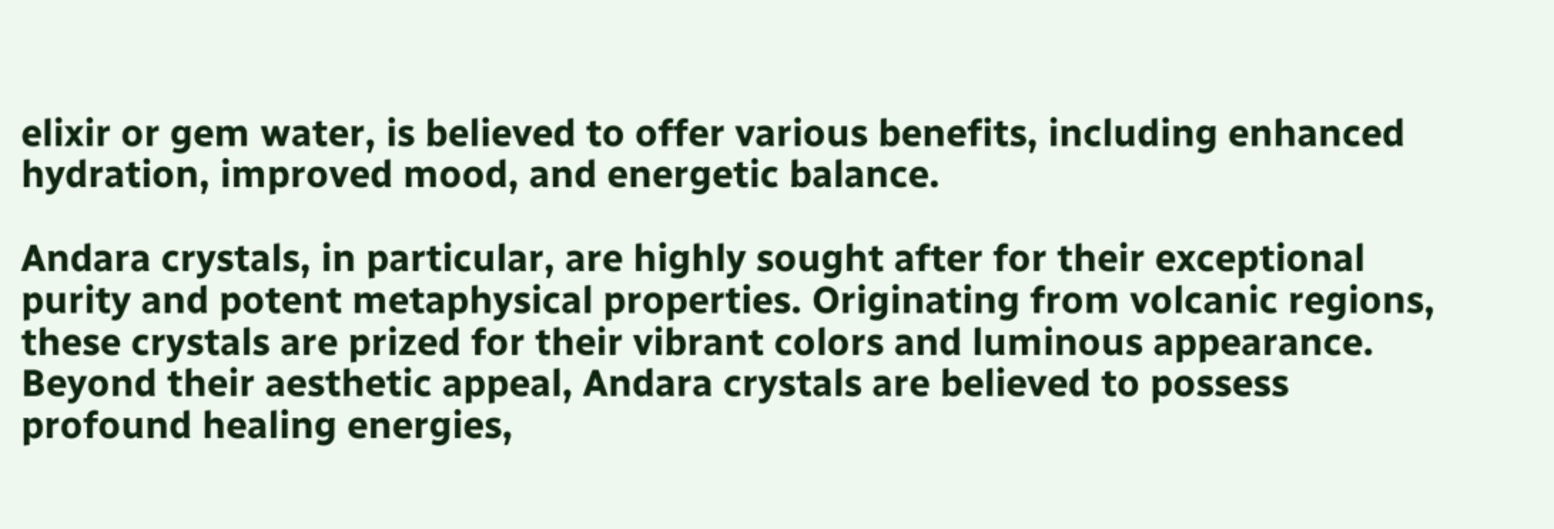elixir or gem water, is believed to offer various benefits, including enhanced hydration, improved mood, and energetic balance.

Andara crystals, in particular, are highly sought after for their exceptional purity and potent metaphysical properties. Originating from volcanic regions, these crystals are prized for their vibrant colors and luminous appearance. Beyond their aesthetic appeal, Andara crystals are believed to possess profound healing energies,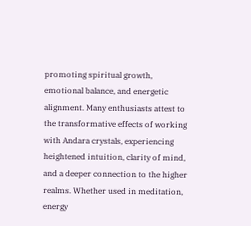promoting spiritual growth, emotional balance, and energetic alignment. Many enthusiasts attest to the transformative effects of working with Andara crystals, experiencing heightened intuition, clarity of mind, and a deeper connection to the higher realms. Whether used in meditation, energy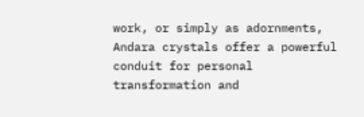work, or simply as adornments, Andara crystals offer a powerful conduit for personal transformation and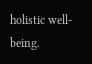holistic well-being.